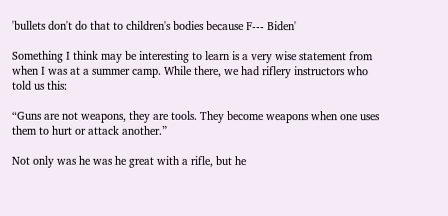'bullets don't do that to children's bodies because F--- Biden'

Something I think may be interesting to learn is a very wise statement from when I was at a summer camp. While there, we had riflery instructors who told us this:

“Guns are not weapons, they are tools. They become weapons when one uses them to hurt or attack another.”

Not only was he was he great with a rifle, but he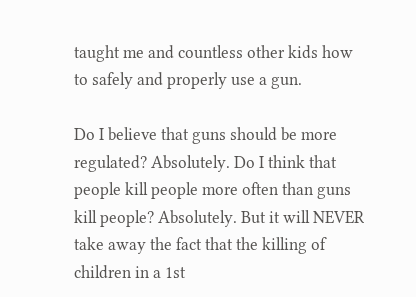taught me and countless other kids how to safely and properly use a gun.

Do I believe that guns should be more regulated? Absolutely. Do I think that people kill people more often than guns kill people? Absolutely. But it will NEVER take away the fact that the killing of children in a 1st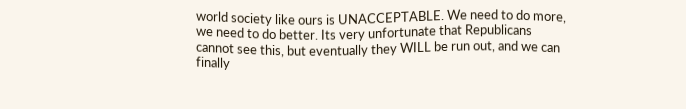world society like ours is UNACCEPTABLE. We need to do more, we need to do better. Its very unfortunate that Republicans cannot see this, but eventually they WILL be run out, and we can finally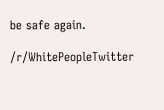be safe again.

/r/WhitePeopleTwitter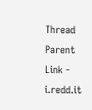Thread Parent Link - i.redd.it